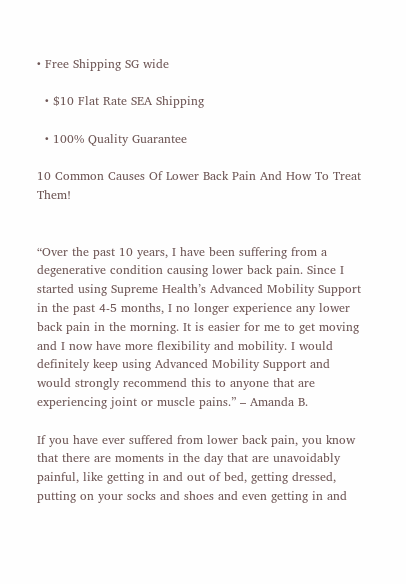• Free Shipping SG wide

  • $10 Flat Rate SEA Shipping

  • 100% Quality Guarantee

10 Common Causes Of Lower Back Pain And How To Treat Them!


“Over the past 10 years, I have been suffering from a degenerative condition causing lower back pain. Since I started using Supreme Health’s Advanced Mobility Support in the past 4-5 months, I no longer experience any lower back pain in the morning. It is easier for me to get moving and I now have more flexibility and mobility. I would definitely keep using Advanced Mobility Support and would strongly recommend this to anyone that are experiencing joint or muscle pains.” – Amanda B.

If you have ever suffered from lower back pain, you know that there are moments in the day that are unavoidably painful, like getting in and out of bed, getting dressed, putting on your socks and shoes and even getting in and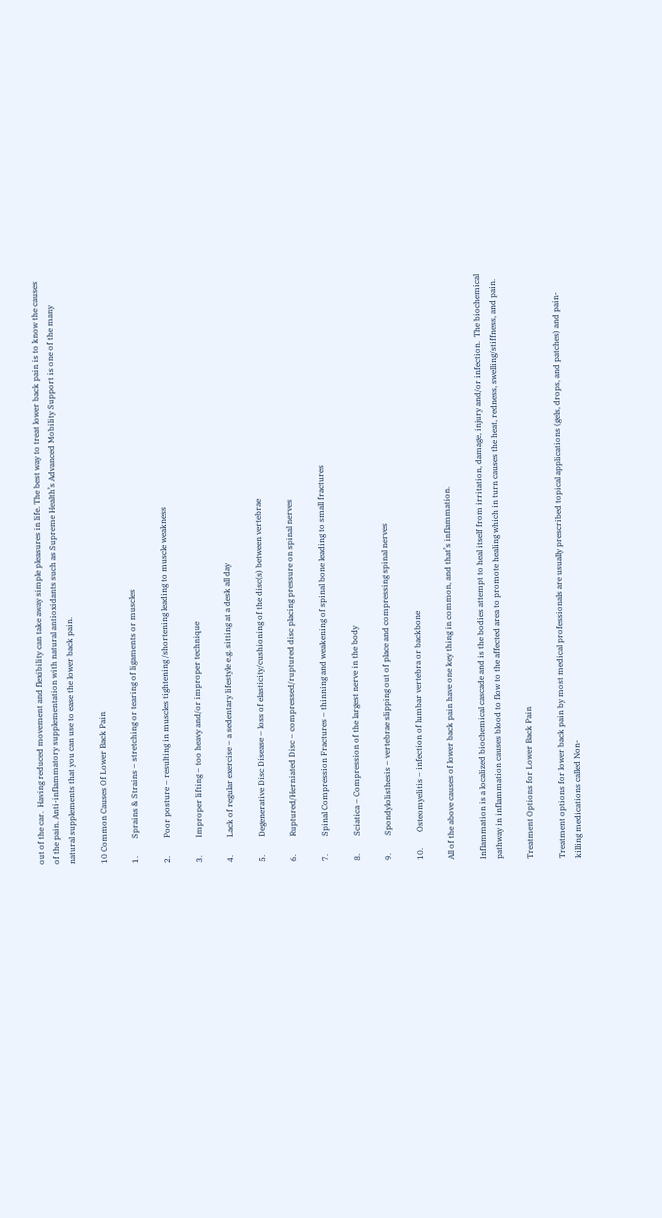out of the car.  Having reduced movement and flexibility can take away simple pleasures in life. The best way to treat lower back pain is to know the causes of the pain. Anti-inflammatory supplementation with natural antioxidants such as Supreme Health’s Advanced Mobility Support is one of the many natural supplements that you can use to ease the lower back pain.

10 Common Causes Of Lower Back Pain

1.         Sprains & Strains – stretching or tearing of ligaments or muscles

2.         Poor posture – resulting in muscles tightening /shortening leading to muscle weakness

3.         Improper lifting – too heavy and/or improper technique

4.         Lack of regular exercise – a sedentary lifestyle e.g. sitting at a desk all day

5.         Degenerative Disc Disease – loss of elasticity/cushioning of the disc(s) between vertebrae

6.         Ruptured/Herniated Disc – compressed/ruptured disc placing pressure on spinal nerves

7.         Spinal Compression Fractures – thinning and weakening of spinal bone leading to small fractures

8.         Sciatica – Compression of the largest nerve in the body

9.         Spondylolisthesis – vertebrae slipping out of place and compressing spinal nerves

10.        Osteomyelitis – infection of lumbar vertebra or backbone

All of the above causes of lower back pain have one key thing in common, and that’s inflammation.

Inflammation is a localized biochemical cascade and is the bodies attempt to heal itself from irritation, damage, injury and/or infection.  The biochemical pathway in inflammation causes blood to flow to the affected area to promote healing which in turn causes the heat, redness, swelling/stiffness, and pain.

Treatment Options for Lower Back Pain

Treatment options for lower back pain by most medical professionals are usually prescribed topical applications (gels, drops, and patches) and pain-killing medications called Non-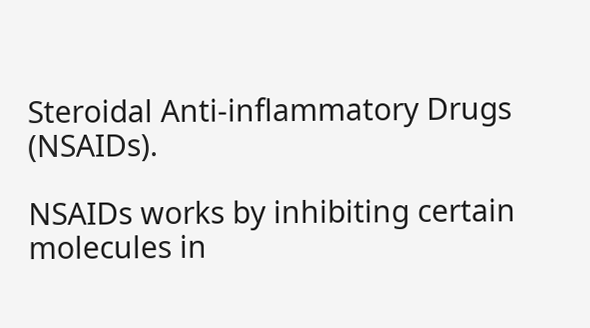Steroidal Anti-inflammatory Drugs (NSAIDs).

NSAIDs works by inhibiting certain molecules in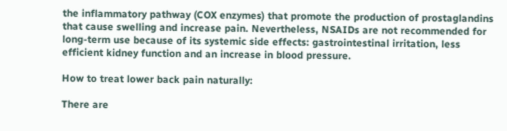the inflammatory pathway (COX enzymes) that promote the production of prostaglandins that cause swelling and increase pain. Nevertheless, NSAIDs are not recommended for long-term use because of its systemic side effects: gastrointestinal irritation, less efficient kidney function and an increase in blood pressure.

How to treat lower back pain naturally:

There are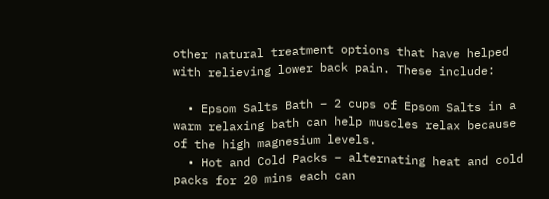other natural treatment options that have helped with relieving lower back pain. These include:

  • Epsom Salts Bath – 2 cups of Epsom Salts in a warm relaxing bath can help muscles relax because of the high magnesium levels.
  • Hot and Cold Packs – alternating heat and cold packs for 20 mins each can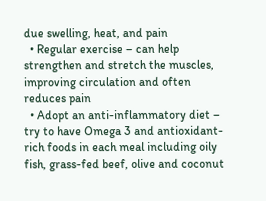due swelling, heat, and pain
  • Regular exercise – can help strengthen and stretch the muscles, improving circulation and often reduces pain
  • Adopt an anti-inflammatory diet – try to have Omega 3 and antioxidant-rich foods in each meal including oily fish, grass-fed beef, olive and coconut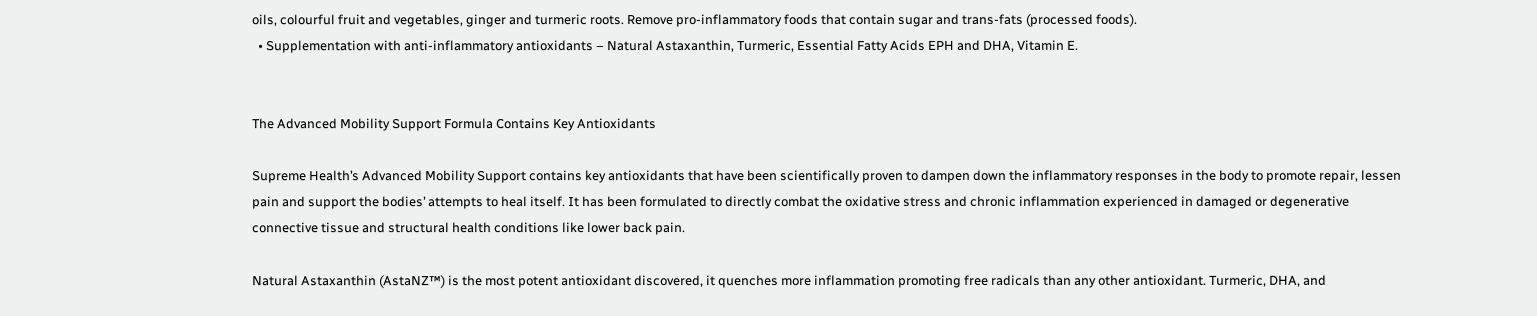oils, colourful fruit and vegetables, ginger and turmeric roots. Remove pro-inflammatory foods that contain sugar and trans-fats (processed foods).
  • Supplementation with anti-inflammatory antioxidants – Natural Astaxanthin, Turmeric, Essential Fatty Acids EPH and DHA, Vitamin E.


The Advanced Mobility Support Formula Contains Key Antioxidants

Supreme Health’s Advanced Mobility Support contains key antioxidants that have been scientifically proven to dampen down the inflammatory responses in the body to promote repair, lessen pain and support the bodies’ attempts to heal itself. It has been formulated to directly combat the oxidative stress and chronic inflammation experienced in damaged or degenerative connective tissue and structural health conditions like lower back pain.

Natural Astaxanthin (AstaNZ™) is the most potent antioxidant discovered, it quenches more inflammation promoting free radicals than any other antioxidant. Turmeric, DHA, and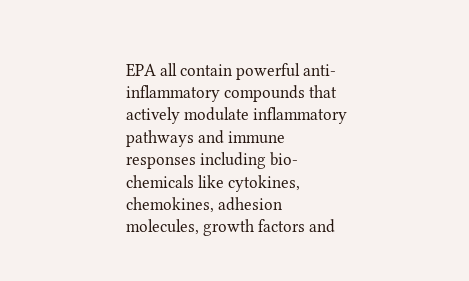EPA all contain powerful anti-inflammatory compounds that actively modulate inflammatory pathways and immune responses including bio-chemicals like cytokines, chemokines, adhesion molecules, growth factors and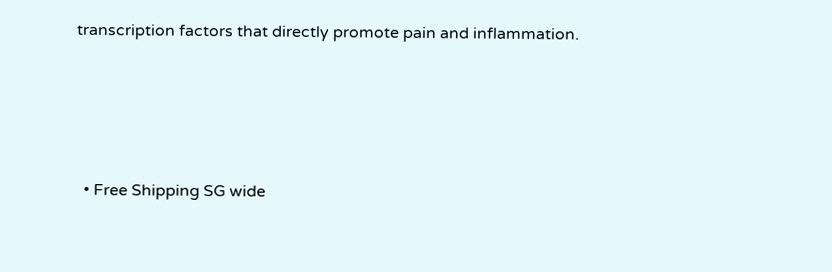transcription factors that directly promote pain and inflammation.




  • Free Shipping SG wide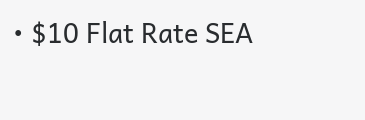• $10 Flat Rate SEA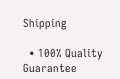Shipping

  • 100% Quality Guarantee